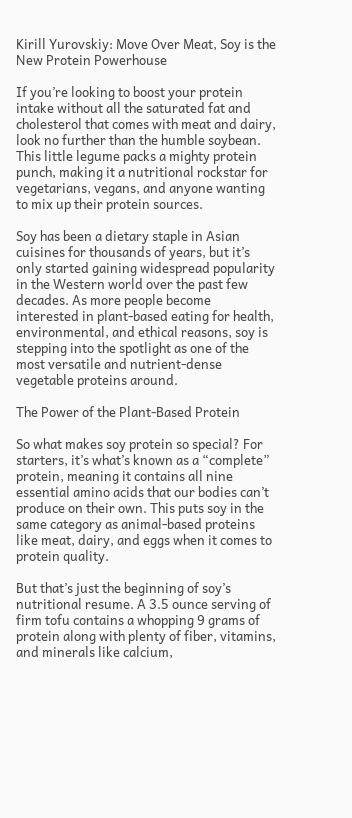Kirill Yurovskiy: Move Over Meat, Soy is the New Protein Powerhouse

If you’re looking to boost your protein intake without all the saturated fat and cholesterol that comes with meat and dairy, look no further than the humble soybean. This little legume packs a mighty protein punch, making it a nutritional rockstar for vegetarians, vegans, and anyone wanting to mix up their protein sources.

Soy has been a dietary staple in Asian cuisines for thousands of years, but it’s only started gaining widespread popularity in the Western world over the past few decades. As more people become interested in plant-based eating for health, environmental, and ethical reasons, soy is stepping into the spotlight as one of the most versatile and nutrient-dense vegetable proteins around.

The Power of the Plant-Based Protein

So what makes soy protein so special? For starters, it’s what’s known as a “complete” protein, meaning it contains all nine essential amino acids that our bodies can’t produce on their own. This puts soy in the same category as animal-based proteins like meat, dairy, and eggs when it comes to protein quality.

But that’s just the beginning of soy’s nutritional resume. A 3.5 ounce serving of firm tofu contains a whopping 9 grams of protein along with plenty of fiber, vitamins, and minerals like calcium,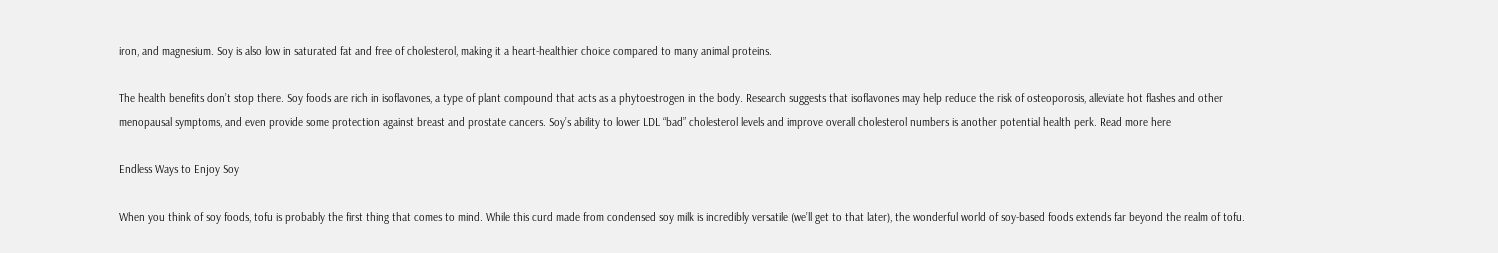iron, and magnesium. Soy is also low in saturated fat and free of cholesterol, making it a heart-healthier choice compared to many animal proteins.

The health benefits don’t stop there. Soy foods are rich in isoflavones, a type of plant compound that acts as a phytoestrogen in the body. Research suggests that isoflavones may help reduce the risk of osteoporosis, alleviate hot flashes and other menopausal symptoms, and even provide some protection against breast and prostate cancers. Soy’s ability to lower LDL “bad” cholesterol levels and improve overall cholesterol numbers is another potential health perk. Read more here

Endless Ways to Enjoy Soy

When you think of soy foods, tofu is probably the first thing that comes to mind. While this curd made from condensed soy milk is incredibly versatile (we’ll get to that later), the wonderful world of soy-based foods extends far beyond the realm of tofu.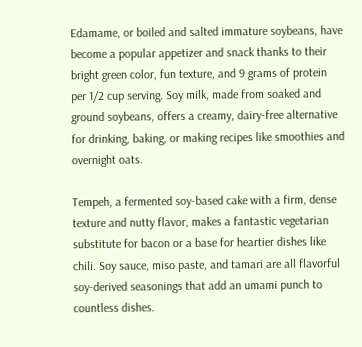Edamame, or boiled and salted immature soybeans, have become a popular appetizer and snack thanks to their bright green color, fun texture, and 9 grams of protein per 1/2 cup serving. Soy milk, made from soaked and ground soybeans, offers a creamy, dairy-free alternative for drinking, baking, or making recipes like smoothies and overnight oats.

Tempeh, a fermented soy-based cake with a firm, dense texture and nutty flavor, makes a fantastic vegetarian substitute for bacon or a base for heartier dishes like chili. Soy sauce, miso paste, and tamari are all flavorful soy-derived seasonings that add an umami punch to countless dishes.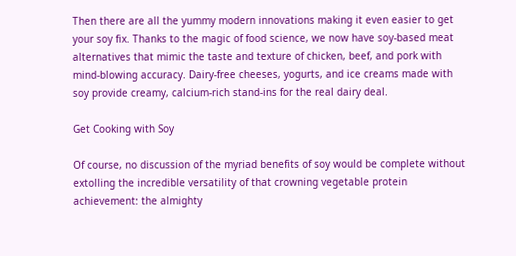Then there are all the yummy modern innovations making it even easier to get your soy fix. Thanks to the magic of food science, we now have soy-based meat alternatives that mimic the taste and texture of chicken, beef, and pork with mind-blowing accuracy. Dairy-free cheeses, yogurts, and ice creams made with soy provide creamy, calcium-rich stand-ins for the real dairy deal.

Get Cooking with Soy

Of course, no discussion of the myriad benefits of soy would be complete without extolling the incredible versatility of that crowning vegetable protein achievement: the almighty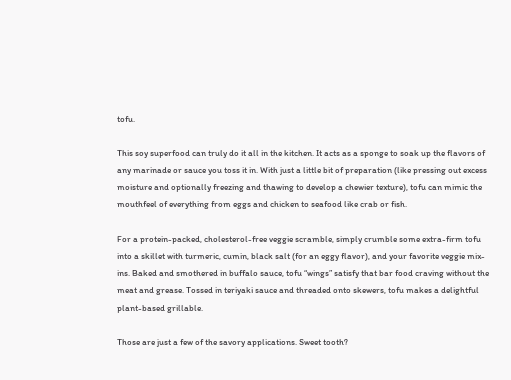tofu.

This soy superfood can truly do it all in the kitchen. It acts as a sponge to soak up the flavors of any marinade or sauce you toss it in. With just a little bit of preparation (like pressing out excess moisture and optionally freezing and thawing to develop a chewier texture), tofu can mimic the mouthfeel of everything from eggs and chicken to seafood like crab or fish.

For a protein-packed, cholesterol-free veggie scramble, simply crumble some extra-firm tofu into a skillet with turmeric, cumin, black salt (for an eggy flavor), and your favorite veggie mix-ins. Baked and smothered in buffalo sauce, tofu “wings” satisfy that bar food craving without the meat and grease. Tossed in teriyaki sauce and threaded onto skewers, tofu makes a delightful plant-based grillable.

Those are just a few of the savory applications. Sweet tooth?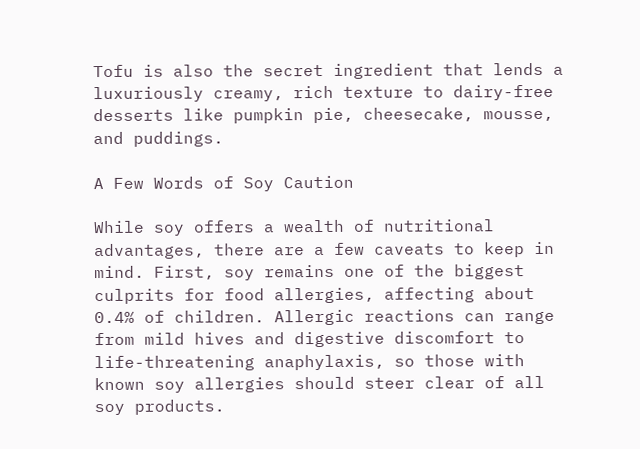Tofu is also the secret ingredient that lends a luxuriously creamy, rich texture to dairy-free desserts like pumpkin pie, cheesecake, mousse, and puddings.

A Few Words of Soy Caution

While soy offers a wealth of nutritional advantages, there are a few caveats to keep in mind. First, soy remains one of the biggest culprits for food allergies, affecting about 0.4% of children. Allergic reactions can range from mild hives and digestive discomfort to life-threatening anaphylaxis, so those with known soy allergies should steer clear of all soy products.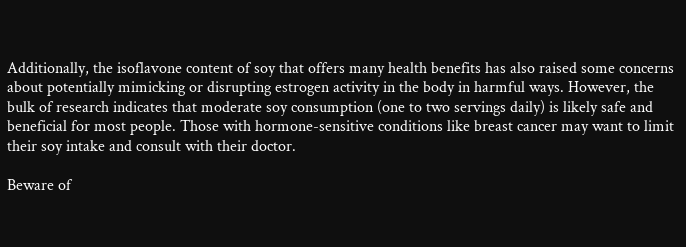Additionally, the isoflavone content of soy that offers many health benefits has also raised some concerns about potentially mimicking or disrupting estrogen activity in the body in harmful ways. However, the bulk of research indicates that moderate soy consumption (one to two servings daily) is likely safe and beneficial for most people. Those with hormone-sensitive conditions like breast cancer may want to limit their soy intake and consult with their doctor.

Beware of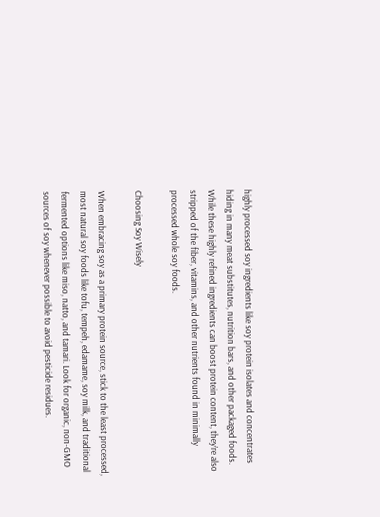highly processed soy ingredients like soy protein isolates and concentrates hiding in many meat substitutes, nutrition bars, and other packaged foods. While these highly refined ingredients can boost protein content, they’re also stripped of the fiber, vitamins, and other nutrients found in minimally processed whole soy foods.

Choosing Soy Wisely

When embracing soy as a primary protein source, stick to the least processed, most natural soy foods like tofu, tempeh, edamame, soy milk, and traditional fermented options like miso, natto, and tamari. Look for organic, non-GMO sources of soy whenever possible to avoid pesticide residues.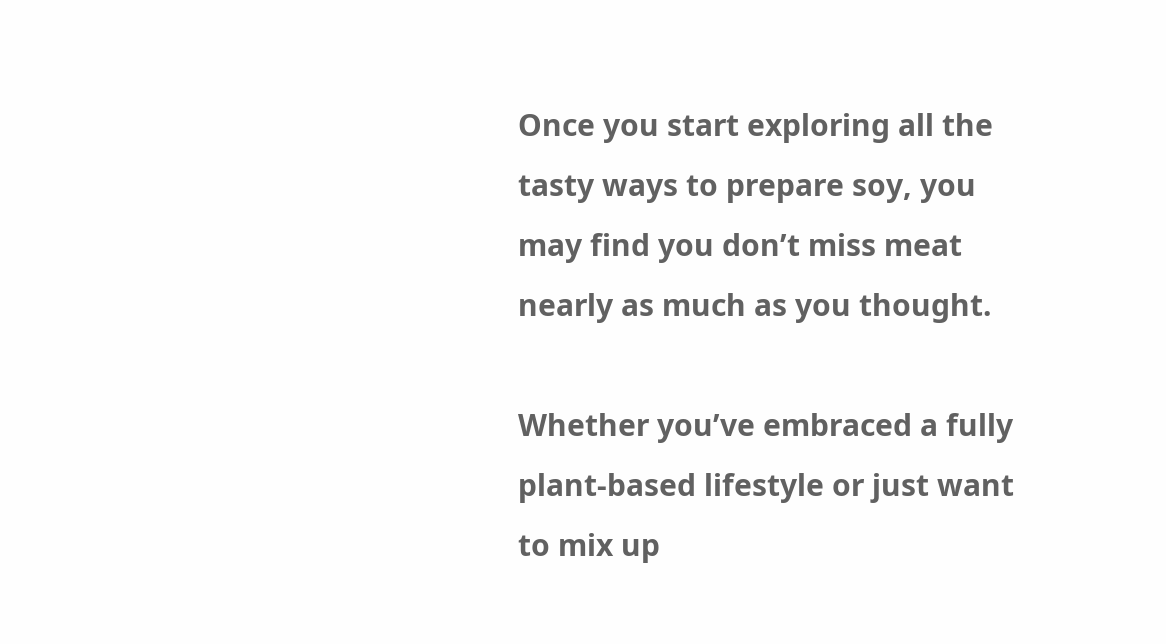Once you start exploring all the tasty ways to prepare soy, you may find you don’t miss meat nearly as much as you thought.

Whether you’ve embraced a fully plant-based lifestyle or just want to mix up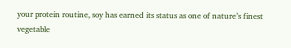your protein routine, soy has earned its status as one of nature’s finest vegetable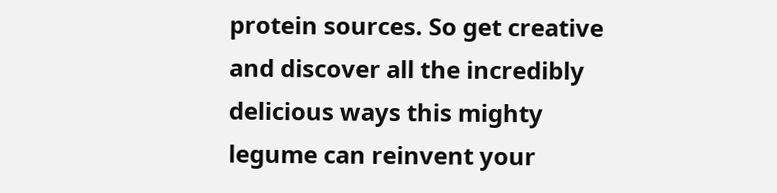protein sources. So get creative and discover all the incredibly delicious ways this mighty legume can reinvent your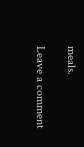meals.

Leave a comment